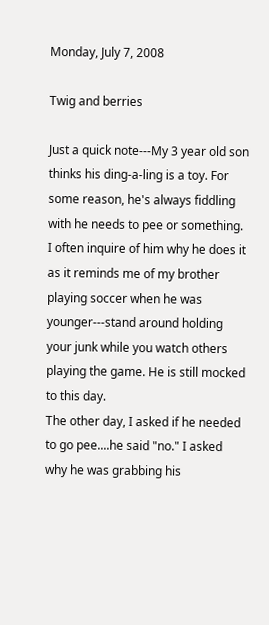Monday, July 7, 2008

Twig and berries

Just a quick note---My 3 year old son thinks his ding-a-ling is a toy. For some reason, he's always fiddling with he needs to pee or something.
I often inquire of him why he does it as it reminds me of my brother playing soccer when he was younger---stand around holding your junk while you watch others playing the game. He is still mocked to this day.
The other day, I asked if he needed to go pee....he said "no." I asked why he was grabbing his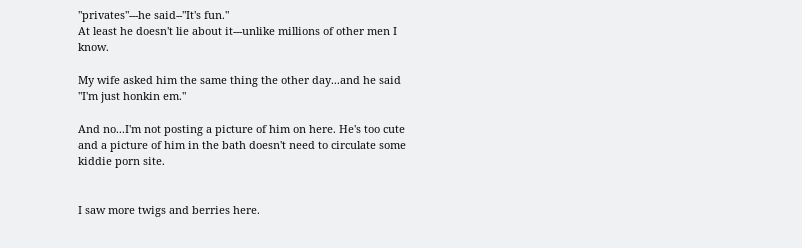"privates"---he said--"It's fun."
At least he doesn't lie about it---unlike millions of other men I know.

My wife asked him the same thing the other day...and he said "I'm just honkin em."

And no...I'm not posting a picture of him on here. He's too cute and a picture of him in the bath doesn't need to circulate some kiddie porn site.


I saw more twigs and berries here.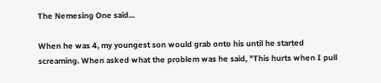The Nemesing One said...

When he was 4, my youngest son would grab onto his until he started screaming. When asked what the problem was he said, "This hurts when I pull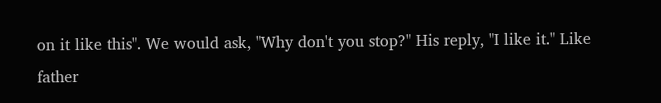on it like this". We would ask, "Why don't you stop?" His reply, "I like it." Like father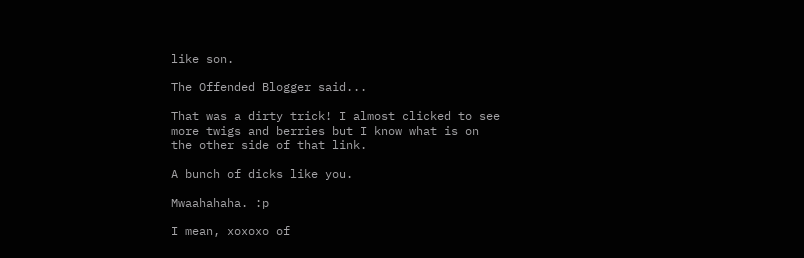like son.

The Offended Blogger said...

That was a dirty trick! I almost clicked to see more twigs and berries but I know what is on the other side of that link.

A bunch of dicks like you.

Mwaahahaha. :p

I mean, xoxoxo of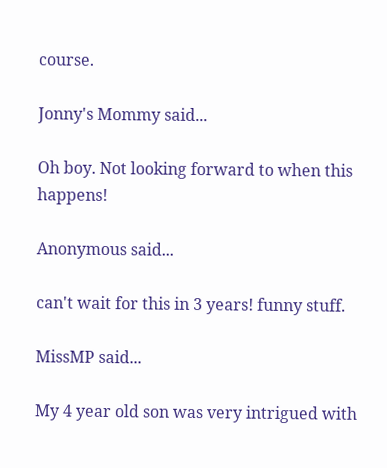course.

Jonny's Mommy said...

Oh boy. Not looking forward to when this happens!

Anonymous said...

can't wait for this in 3 years! funny stuff.

MissMP said...

My 4 year old son was very intrigued with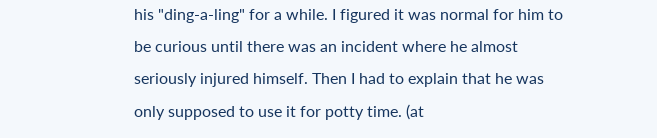his "ding-a-ling" for a while. I figured it was normal for him to be curious until there was an incident where he almost seriously injured himself. Then I had to explain that he was only supposed to use it for potty time. (at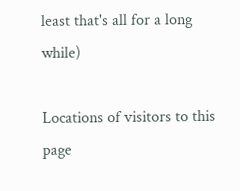least that's all for a long while)

Locations of visitors to this page